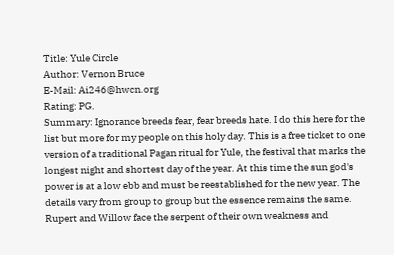Title: Yule Circle
Author: Vernon Bruce
E-Mail: Ai246@hwcn.org
Rating: PG.
Summary: Ignorance breeds fear, fear breeds hate. I do this here for the list but more for my people on this holy day. This is a free ticket to one version of a traditional Pagan ritual for Yule, the festival that marks the longest night and shortest day of the year. At this time the sun god's power is at a low ebb and must be reestablished for the new year. The details vary from group to group but the essence remains the same. Rupert and Willow face the serpent of their own weakness and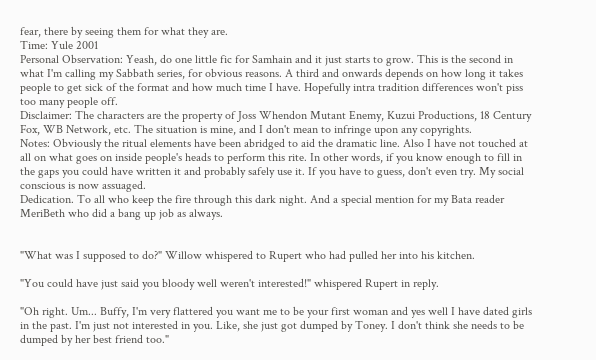fear, there by seeing them for what they are.
Time: Yule 2001
Personal Observation: Yeash, do one little fic for Samhain and it just starts to grow. This is the second in what I'm calling my Sabbath series, for obvious reasons. A third and onwards depends on how long it takes people to get sick of the format and how much time I have. Hopefully intra tradition differences won't piss too many people off.
Disclaimer: The characters are the property of Joss Whendon Mutant Enemy, Kuzui Productions, 18 Century Fox, WB Network, etc. The situation is mine, and I don't mean to infringe upon any copyrights.
Notes: Obviously the ritual elements have been abridged to aid the dramatic line. Also I have not touched at all on what goes on inside people's heads to perform this rite. In other words, if you know enough to fill in the gaps you could have written it and probably safely use it. If you have to guess, don't even try. My social conscious is now assuaged.
Dedication. To all who keep the fire through this dark night. And a special mention for my Bata reader MeriBeth who did a bang up job as always.


"What was I supposed to do?" Willow whispered to Rupert who had pulled her into his kitchen.

"You could have just said you bloody well weren't interested!" whispered Rupert in reply.

"Oh right. Um... Buffy, I'm very flattered you want me to be your first woman and yes well I have dated girls in the past. I'm just not interested in you. Like, she just got dumped by Toney. I don't think she needs to be dumped by her best friend too."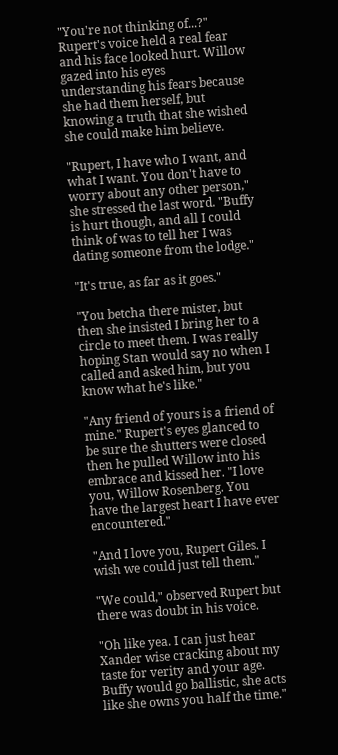"You're not thinking of...?" Rupert's voice held a real fear and his face looked hurt. Willow gazed into his eyes understanding his fears because she had them herself, but knowing a truth that she wished she could make him believe.

"Rupert, I have who I want, and what I want. You don't have to worry about any other person," she stressed the last word. "Buffy is hurt though, and all I could think of was to tell her I was dating someone from the lodge."

"It's true, as far as it goes."

"You betcha there mister, but then she insisted I bring her to a circle to meet them. I was really hoping Stan would say no when I called and asked him, but you know what he's like."

"Any friend of yours is a friend of mine." Rupert's eyes glanced to be sure the shutters were closed then he pulled Willow into his embrace and kissed her. "I love you, Willow Rosenberg. You have the largest heart I have ever encountered."

"And I love you, Rupert Giles. I wish we could just tell them."

"We could," observed Rupert but there was doubt in his voice.

"Oh like yea. I can just hear Xander wise cracking about my taste for verity and your age. Buffy would go ballistic, she acts like she owns you half the time."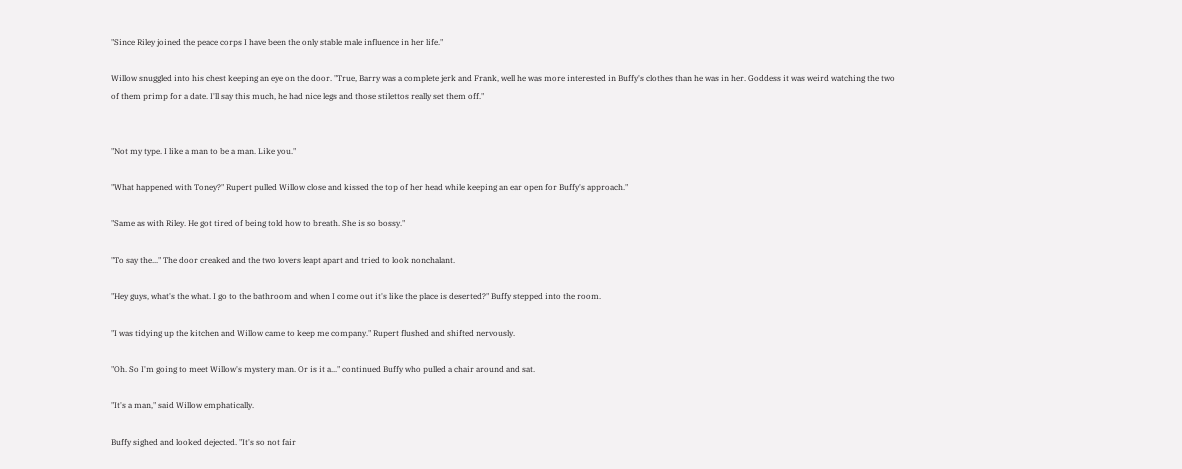"Since Riley joined the peace corps I have been the only stable male influence in her life."

Willow snuggled into his chest keeping an eye on the door. "True, Barry was a complete jerk and Frank, well he was more interested in Buffy's clothes than he was in her. Goddess it was weird watching the two of them primp for a date. I'll say this much, he had nice legs and those stilettos really set them off."


"Not my type. I like a man to be a man. Like you."

"What happened with Toney?" Rupert pulled Willow close and kissed the top of her head while keeping an ear open for Buffy's approach."

"Same as with Riley. He got tired of being told how to breath. She is so bossy."

"To say the..." The door creaked and the two lovers leapt apart and tried to look nonchalant.

"Hey guys, what's the what. I go to the bathroom and when I come out it's like the place is deserted?" Buffy stepped into the room.

"I was tidying up the kitchen and Willow came to keep me company." Rupert flushed and shifted nervously.

"Oh. So I'm going to meet Willow's mystery man. Or is it a..." continued Buffy who pulled a chair around and sat.

"It's a man," said Willow emphatically.

Buffy sighed and looked dejected. "It's so not fair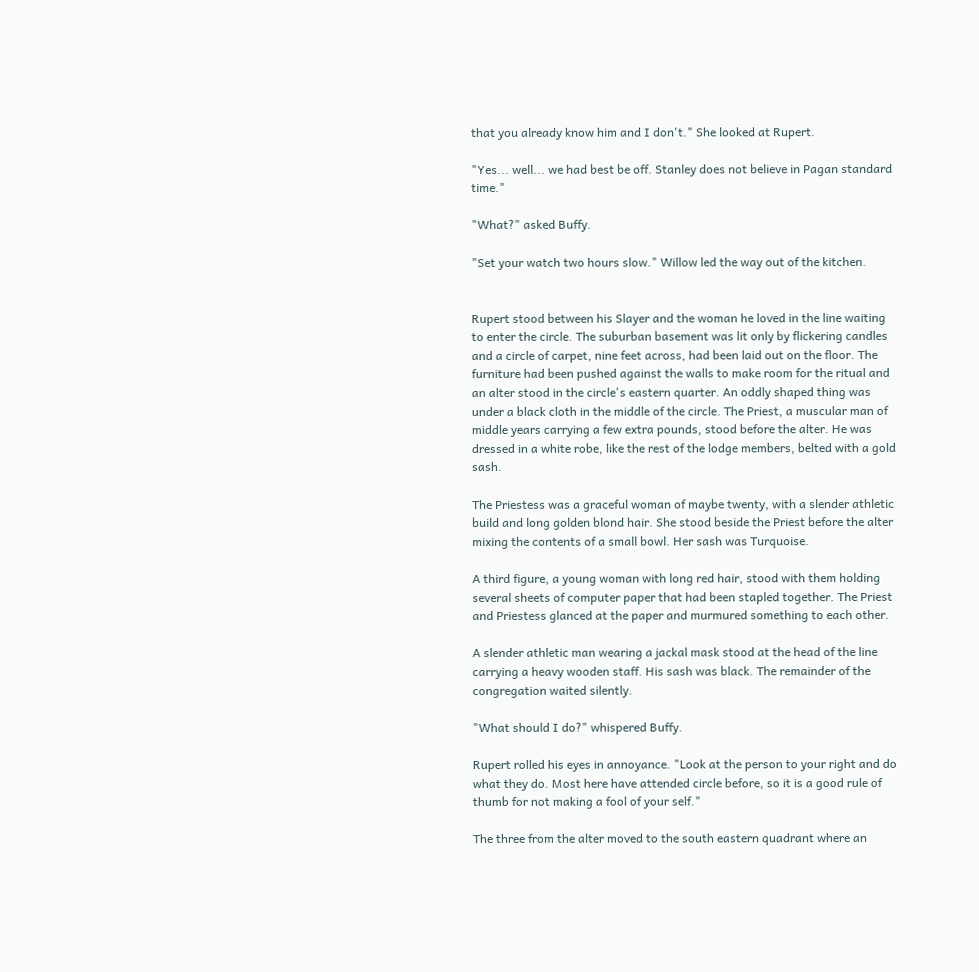that you already know him and I don't." She looked at Rupert.

"Yes... well... we had best be off. Stanley does not believe in Pagan standard time."

"What?" asked Buffy.

"Set your watch two hours slow." Willow led the way out of the kitchen.


Rupert stood between his Slayer and the woman he loved in the line waiting to enter the circle. The suburban basement was lit only by flickering candles and a circle of carpet, nine feet across, had been laid out on the floor. The furniture had been pushed against the walls to make room for the ritual and an alter stood in the circle's eastern quarter. An oddly shaped thing was under a black cloth in the middle of the circle. The Priest, a muscular man of middle years carrying a few extra pounds, stood before the alter. He was dressed in a white robe, like the rest of the lodge members, belted with a gold sash.

The Priestess was a graceful woman of maybe twenty, with a slender athletic build and long golden blond hair. She stood beside the Priest before the alter mixing the contents of a small bowl. Her sash was Turquoise.

A third figure, a young woman with long red hair, stood with them holding several sheets of computer paper that had been stapled together. The Priest and Priestess glanced at the paper and murmured something to each other.

A slender athletic man wearing a jackal mask stood at the head of the line carrying a heavy wooden staff. His sash was black. The remainder of the congregation waited silently.

"What should I do?" whispered Buffy.

Rupert rolled his eyes in annoyance. "Look at the person to your right and do what they do. Most here have attended circle before, so it is a good rule of thumb for not making a fool of your self."

The three from the alter moved to the south eastern quadrant where an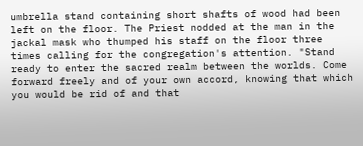umbrella stand containing short shafts of wood had been left on the floor. The Priest nodded at the man in the jackal mask who thumped his staff on the floor three times calling for the congregation's attention. "Stand ready to enter the sacred realm between the worlds. Come forward freely and of your own accord, knowing that which you would be rid of and that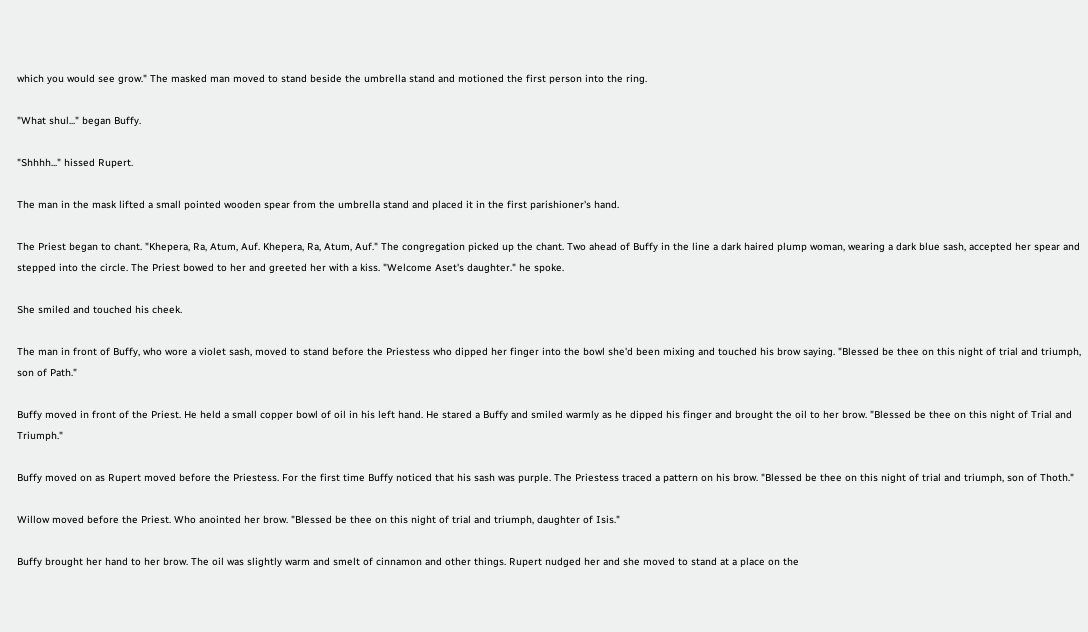which you would see grow." The masked man moved to stand beside the umbrella stand and motioned the first person into the ring.

"What shul..." began Buffy.

"Shhhh..." hissed Rupert.

The man in the mask lifted a small pointed wooden spear from the umbrella stand and placed it in the first parishioner's hand.

The Priest began to chant. "Khepera, Ra, Atum, Auf. Khepera, Ra, Atum, Auf." The congregation picked up the chant. Two ahead of Buffy in the line a dark haired plump woman, wearing a dark blue sash, accepted her spear and stepped into the circle. The Priest bowed to her and greeted her with a kiss. "Welcome Aset's daughter." he spoke.

She smiled and touched his cheek.

The man in front of Buffy, who wore a violet sash, moved to stand before the Priestess who dipped her finger into the bowl she'd been mixing and touched his brow saying. "Blessed be thee on this night of trial and triumph, son of Path."

Buffy moved in front of the Priest. He held a small copper bowl of oil in his left hand. He stared a Buffy and smiled warmly as he dipped his finger and brought the oil to her brow. "Blessed be thee on this night of Trial and Triumph."

Buffy moved on as Rupert moved before the Priestess. For the first time Buffy noticed that his sash was purple. The Priestess traced a pattern on his brow. "Blessed be thee on this night of trial and triumph, son of Thoth."

Willow moved before the Priest. Who anointed her brow. "Blessed be thee on this night of trial and triumph, daughter of Isis."

Buffy brought her hand to her brow. The oil was slightly warm and smelt of cinnamon and other things. Rupert nudged her and she moved to stand at a place on the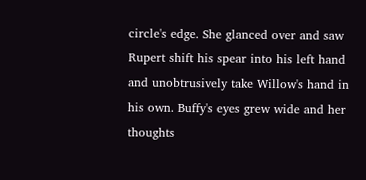circle's edge. She glanced over and saw Rupert shift his spear into his left hand and unobtrusively take Willow's hand in his own. Buffy's eyes grew wide and her thoughts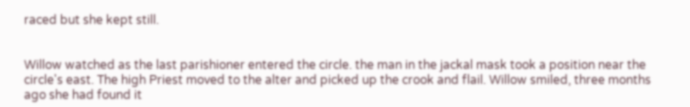raced but she kept still.


Willow watched as the last parishioner entered the circle. the man in the jackal mask took a position near the circle's east. The high Priest moved to the alter and picked up the crook and flail. Willow smiled, three months ago she had found it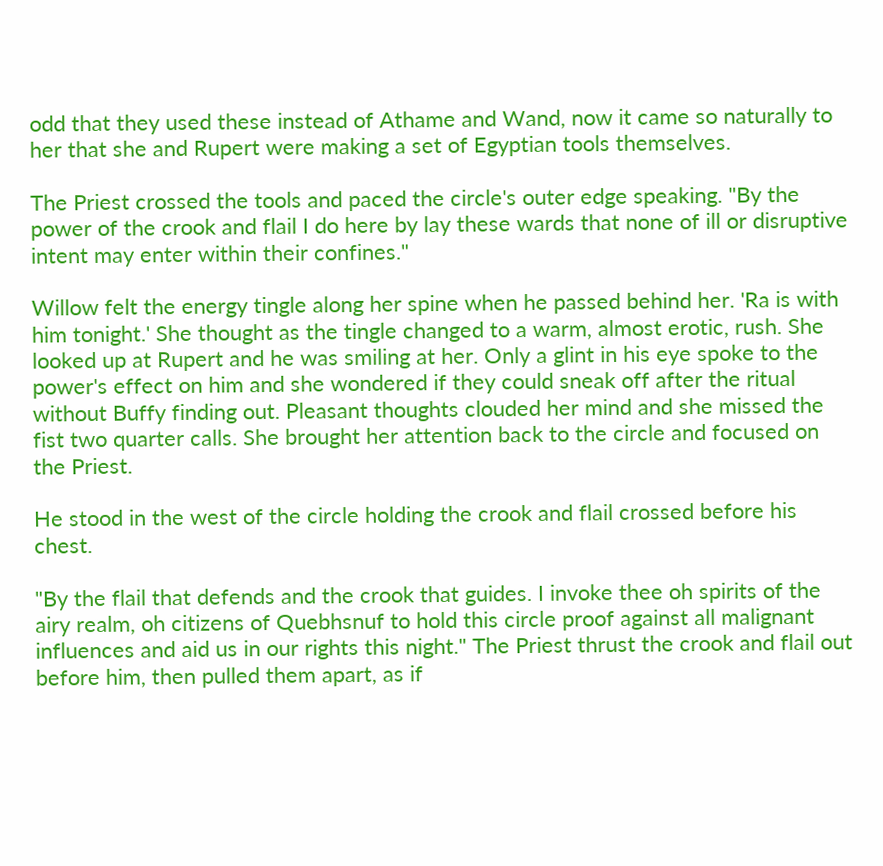odd that they used these instead of Athame and Wand, now it came so naturally to her that she and Rupert were making a set of Egyptian tools themselves.

The Priest crossed the tools and paced the circle's outer edge speaking. "By the power of the crook and flail I do here by lay these wards that none of ill or disruptive intent may enter within their confines."

Willow felt the energy tingle along her spine when he passed behind her. 'Ra is with him tonight.' She thought as the tingle changed to a warm, almost erotic, rush. She looked up at Rupert and he was smiling at her. Only a glint in his eye spoke to the power's effect on him and she wondered if they could sneak off after the ritual without Buffy finding out. Pleasant thoughts clouded her mind and she missed the fist two quarter calls. She brought her attention back to the circle and focused on the Priest.

He stood in the west of the circle holding the crook and flail crossed before his chest.

"By the flail that defends and the crook that guides. I invoke thee oh spirits of the airy realm, oh citizens of Quebhsnuf to hold this circle proof against all malignant influences and aid us in our rights this night." The Priest thrust the crook and flail out before him, then pulled them apart, as if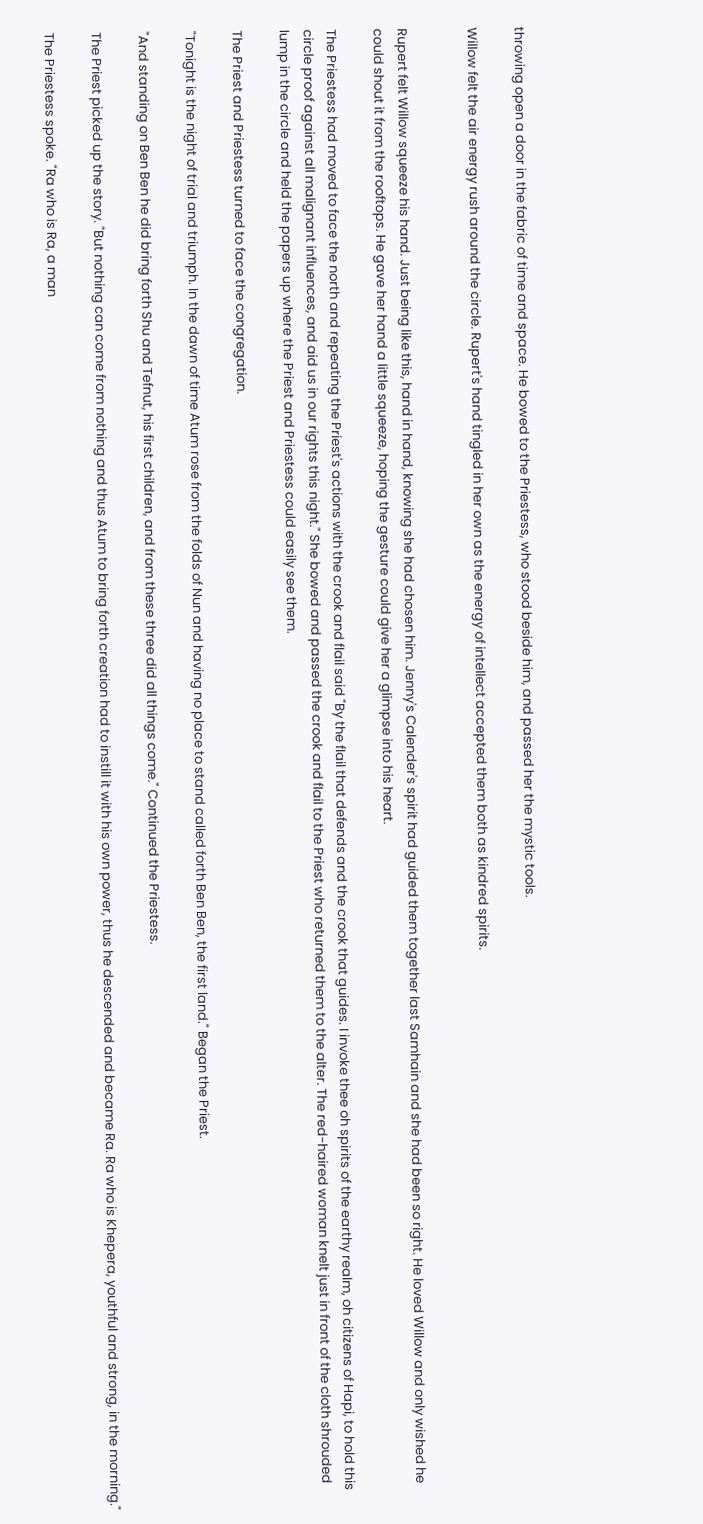throwing open a door in the fabric of time and space. He bowed to the Priestess, who stood beside him, and passed her the mystic tools.

Willow felt the air energy rush around the circle. Rupert's hand tingled in her own as the energy of intellect accepted them both as kindred spirits.


Rupert felt Willow squeeze his hand. Just being like this, hand in hand, knowing she had chosen him. Jenny's Calender's spirit had guided them together last Samhain and she had been so right. He loved Willow and only wished he could shout it from the rooftops. He gave her hand a little squeeze, hoping the gesture could give her a glimpse into his heart.

The Priestess had moved to face the north and repeating the Priest's actions with the crook and flail said "By the flail that defends and the crook that guides. I invoke thee oh spirits of the earthy realm, oh citizens of Hapi, to hold this circle proof against all malignant influences, and aid us in our rights this night." She bowed and passed the crook and flail to the Priest who returned them to the alter. The red-haired woman knelt just in front of the cloth shrouded lump in the circle and held the papers up where the Priest and Priestess could easily see them.

The Priest and Priestess turned to face the congregation.

"Tonight is the night of trial and triumph. In the dawn of time Atum rose from the folds of Nun and having no place to stand called forth Ben Ben, the first land." Began the Priest.

"And standing on Ben Ben he did bring forth Shu and Tefnut, his first children, and from these three did all things come." Continued the Priestess.

The Priest picked up the story. "But nothing can come from nothing and thus Atum to bring forth creation had to instill it with his own power, thus he descended and became Ra. Ra who is Khepera, youthful and strong, in the morning."

The Priestess spoke. "Ra who is Ra, a man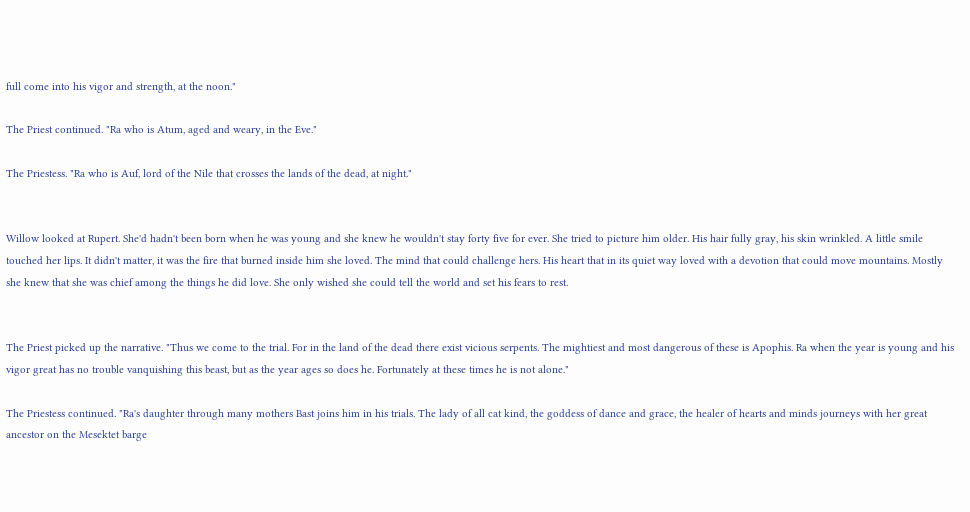full come into his vigor and strength, at the noon."

The Priest continued. "Ra who is Atum, aged and weary, in the Eve."

The Priestess. "Ra who is Auf, lord of the Nile that crosses the lands of the dead, at night."


Willow looked at Rupert. She'd hadn't been born when he was young and she knew he wouldn't stay forty five for ever. She tried to picture him older. His hair fully gray, his skin wrinkled. A little smile touched her lips. It didn't matter, it was the fire that burned inside him she loved. The mind that could challenge hers. His heart that in its quiet way loved with a devotion that could move mountains. Mostly she knew that she was chief among the things he did love. She only wished she could tell the world and set his fears to rest.


The Priest picked up the narrative. "Thus we come to the trial. For in the land of the dead there exist vicious serpents. The mightiest and most dangerous of these is Apophis. Ra when the year is young and his vigor great has no trouble vanquishing this beast, but as the year ages so does he. Fortunately at these times he is not alone."

The Priestess continued. "Ra's daughter through many mothers Bast joins him in his trials. The lady of all cat kind, the goddess of dance and grace, the healer of hearts and minds journeys with her great ancestor on the Mesektet barge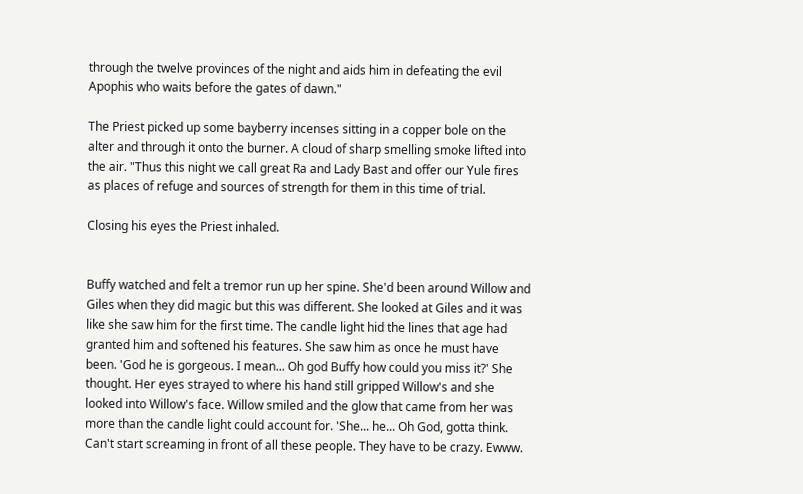through the twelve provinces of the night and aids him in defeating the evil Apophis who waits before the gates of dawn."

The Priest picked up some bayberry incenses sitting in a copper bole on the alter and through it onto the burner. A cloud of sharp smelling smoke lifted into the air. "Thus this night we call great Ra and Lady Bast and offer our Yule fires as places of refuge and sources of strength for them in this time of trial.

Closing his eyes the Priest inhaled.


Buffy watched and felt a tremor run up her spine. She'd been around Willow and Giles when they did magic but this was different. She looked at Giles and it was like she saw him for the first time. The candle light hid the lines that age had granted him and softened his features. She saw him as once he must have been. 'God he is gorgeous. I mean... Oh god Buffy how could you miss it?' She thought. Her eyes strayed to where his hand still gripped Willow's and she looked into Willow's face. Willow smiled and the glow that came from her was more than the candle light could account for. 'She... he... Oh God, gotta think. Can't start screaming in front of all these people. They have to be crazy. Ewww.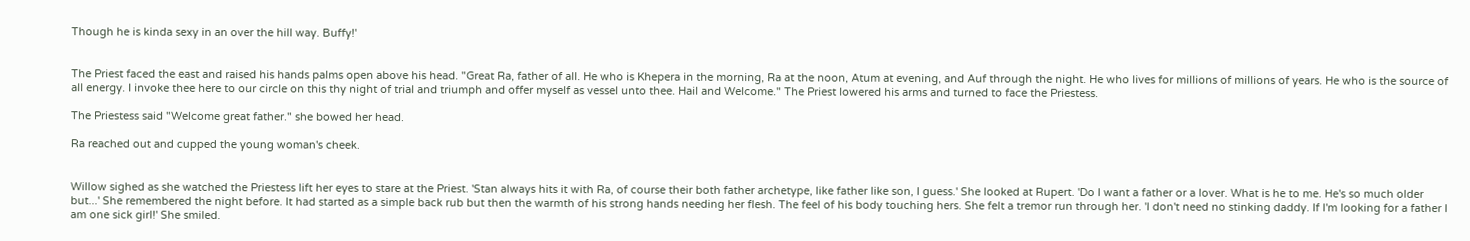Though he is kinda sexy in an over the hill way. Buffy!'


The Priest faced the east and raised his hands palms open above his head. "Great Ra, father of all. He who is Khepera in the morning, Ra at the noon, Atum at evening, and Auf through the night. He who lives for millions of millions of years. He who is the source of all energy. I invoke thee here to our circle on this thy night of trial and triumph and offer myself as vessel unto thee. Hail and Welcome." The Priest lowered his arms and turned to face the Priestess.

The Priestess said "Welcome great father." she bowed her head.

Ra reached out and cupped the young woman's cheek.


Willow sighed as she watched the Priestess lift her eyes to stare at the Priest. 'Stan always hits it with Ra, of course their both father archetype, like father like son, I guess.' She looked at Rupert. 'Do I want a father or a lover. What is he to me. He's so much older but...' She remembered the night before. It had started as a simple back rub but then the warmth of his strong hands needing her flesh. The feel of his body touching hers. She felt a tremor run through her. 'I don't need no stinking daddy. If I'm looking for a father I am one sick girl!' She smiled.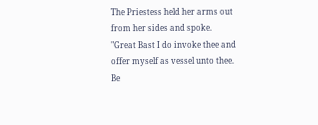The Priestess held her arms out from her sides and spoke. "Great Bast I do invoke thee and offer myself as vessel unto thee. Be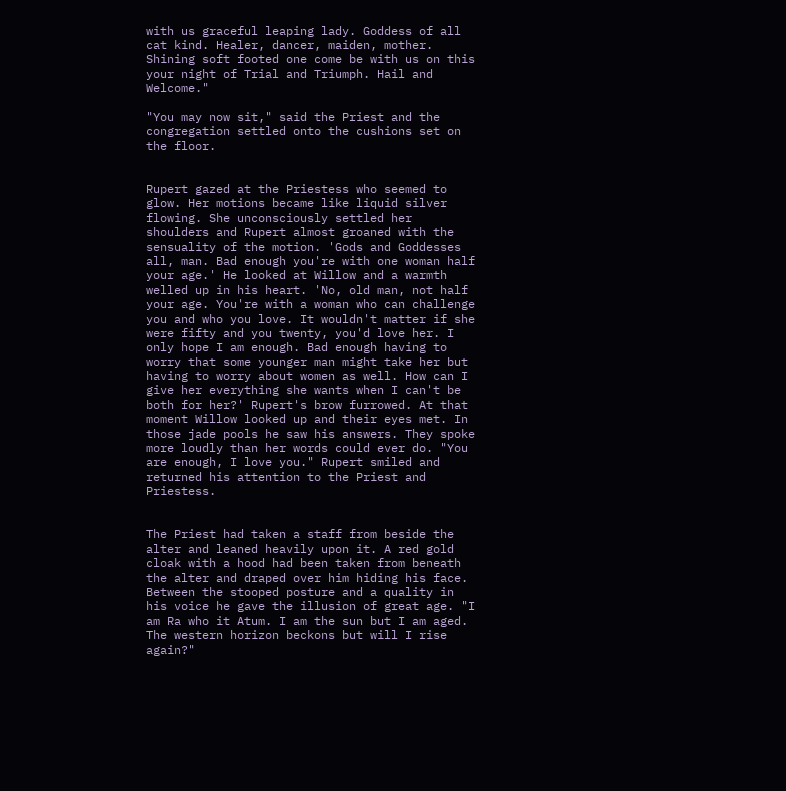with us graceful leaping lady. Goddess of all cat kind. Healer, dancer, maiden, mother. Shining soft footed one come be with us on this your night of Trial and Triumph. Hail and Welcome."

"You may now sit," said the Priest and the congregation settled onto the cushions set on the floor.


Rupert gazed at the Priestess who seemed to glow. Her motions became like liquid silver flowing. She unconsciously settled her shoulders and Rupert almost groaned with the sensuality of the motion. 'Gods and Goddesses all, man. Bad enough you're with one woman half your age.' He looked at Willow and a warmth welled up in his heart. 'No, old man, not half your age. You're with a woman who can challenge you and who you love. It wouldn't matter if she were fifty and you twenty, you'd love her. I only hope I am enough. Bad enough having to worry that some younger man might take her but having to worry about women as well. How can I give her everything she wants when I can't be both for her?' Rupert's brow furrowed. At that moment Willow looked up and their eyes met. In those jade pools he saw his answers. They spoke more loudly than her words could ever do. "You are enough, I love you." Rupert smiled and returned his attention to the Priest and Priestess.


The Priest had taken a staff from beside the alter and leaned heavily upon it. A red gold cloak with a hood had been taken from beneath the alter and draped over him hiding his face. Between the stooped posture and a quality in his voice he gave the illusion of great age. "I am Ra who it Atum. I am the sun but I am aged. The western horizon beckons but will I rise again?"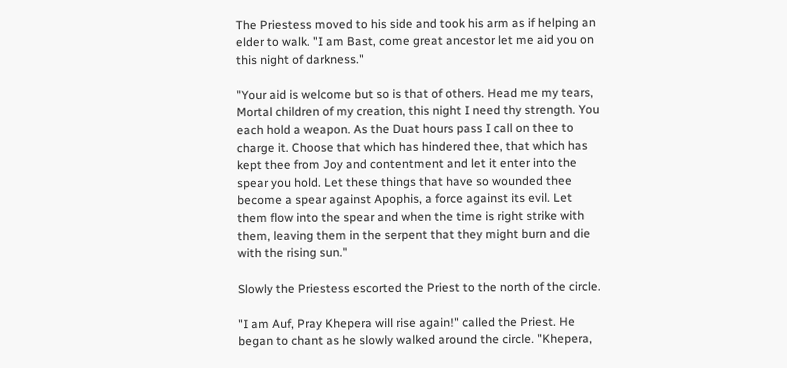The Priestess moved to his side and took his arm as if helping an elder to walk. "I am Bast, come great ancestor let me aid you on this night of darkness."

"Your aid is welcome but so is that of others. Head me my tears, Mortal children of my creation, this night I need thy strength. You each hold a weapon. As the Duat hours pass I call on thee to charge it. Choose that which has hindered thee, that which has kept thee from Joy and contentment and let it enter into the spear you hold. Let these things that have so wounded thee become a spear against Apophis, a force against its evil. Let them flow into the spear and when the time is right strike with them, leaving them in the serpent that they might burn and die with the rising sun."

Slowly the Priestess escorted the Priest to the north of the circle.

"I am Auf, Pray Khepera will rise again!" called the Priest. He began to chant as he slowly walked around the circle. "Khepera,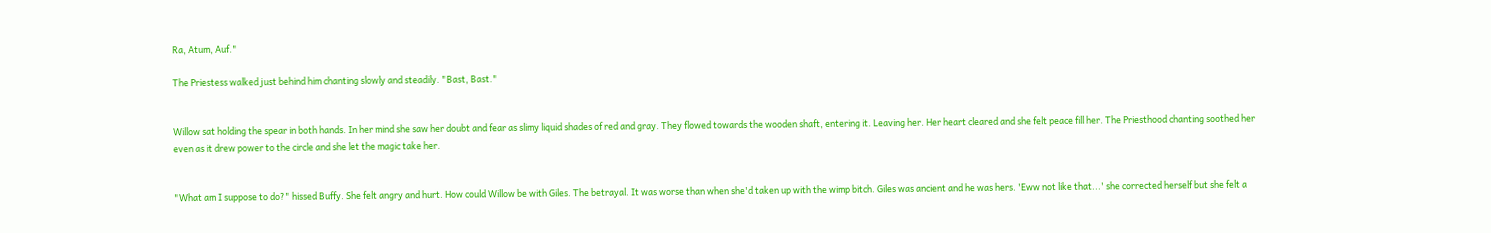Ra, Atum, Auf."

The Priestess walked just behind him chanting slowly and steadily. "Bast, Bast."


Willow sat holding the spear in both hands. In her mind she saw her doubt and fear as slimy liquid shades of red and gray. They flowed towards the wooden shaft, entering it. Leaving her. Her heart cleared and she felt peace fill her. The Priesthood chanting soothed her even as it drew power to the circle and she let the magic take her.


"What am I suppose to do?" hissed Buffy. She felt angry and hurt. How could Willow be with Giles. The betrayal. It was worse than when she'd taken up with the wimp bitch. Giles was ancient and he was hers. 'Eww not like that...' she corrected herself but she felt a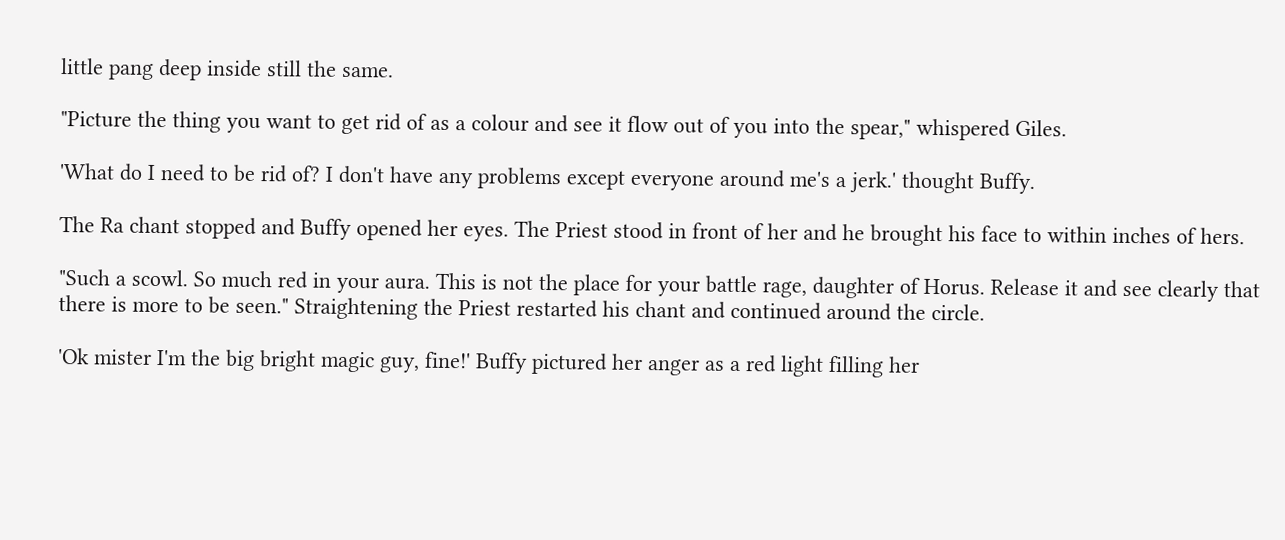little pang deep inside still the same.

"Picture the thing you want to get rid of as a colour and see it flow out of you into the spear," whispered Giles.

'What do I need to be rid of? I don't have any problems except everyone around me's a jerk.' thought Buffy.

The Ra chant stopped and Buffy opened her eyes. The Priest stood in front of her and he brought his face to within inches of hers.

"Such a scowl. So much red in your aura. This is not the place for your battle rage, daughter of Horus. Release it and see clearly that there is more to be seen." Straightening the Priest restarted his chant and continued around the circle.

'Ok mister I'm the big bright magic guy, fine!' Buffy pictured her anger as a red light filling her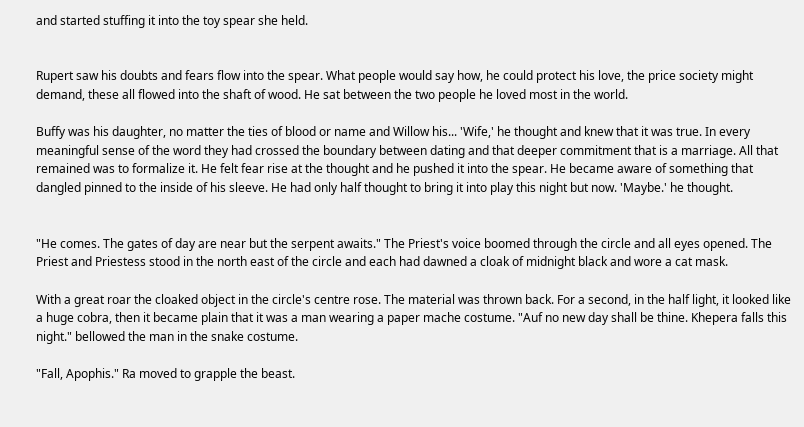and started stuffing it into the toy spear she held.


Rupert saw his doubts and fears flow into the spear. What people would say how, he could protect his love, the price society might demand, these all flowed into the shaft of wood. He sat between the two people he loved most in the world.

Buffy was his daughter, no matter the ties of blood or name and Willow his... 'Wife,' he thought and knew that it was true. In every meaningful sense of the word they had crossed the boundary between dating and that deeper commitment that is a marriage. All that remained was to formalize it. He felt fear rise at the thought and he pushed it into the spear. He became aware of something that dangled pinned to the inside of his sleeve. He had only half thought to bring it into play this night but now. 'Maybe.' he thought.


"He comes. The gates of day are near but the serpent awaits." The Priest's voice boomed through the circle and all eyes opened. The Priest and Priestess stood in the north east of the circle and each had dawned a cloak of midnight black and wore a cat mask.

With a great roar the cloaked object in the circle's centre rose. The material was thrown back. For a second, in the half light, it looked like a huge cobra, then it became plain that it was a man wearing a paper mache costume. "Auf no new day shall be thine. Khepera falls this night." bellowed the man in the snake costume.

"Fall, Apophis." Ra moved to grapple the beast.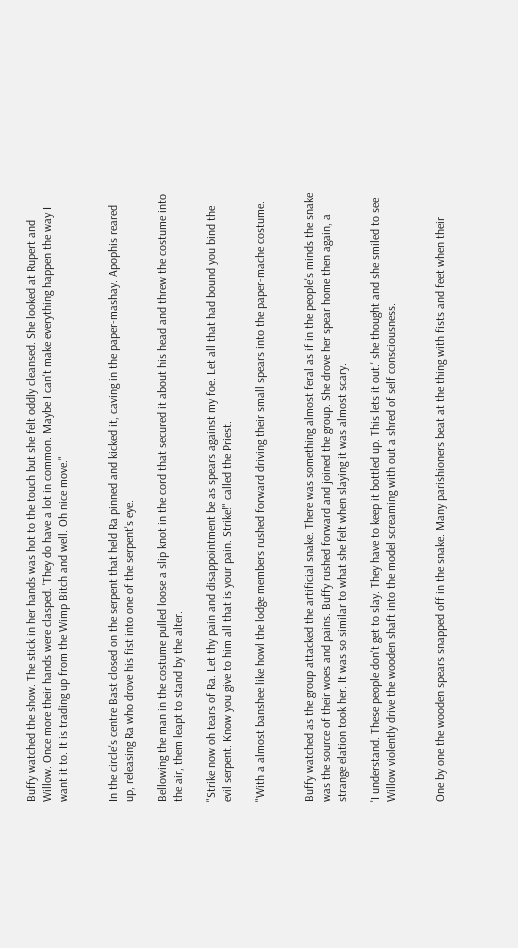Buffy watched the show. The stick in her hands was hot to the touch but she felt oddly cleansed. She looked at Rupert and Willow. Once more their hands were clasped. 'They do have a lot in common. Maybe I can't make everything happen the way I want it to. It is trading up from the Wimp Bitch and well. Oh nice move."


In the circle's centre Bast closed on the serpent that held Ra pinned and kicked it, caving in the paper-mashay. Apophis reared up, releasing Ra who drove his fist into one of the serpent's eye.

Bellowing the man in the costume pulled loose a slip knot in the cord that secured it about his head and threw the costume into the air, them leapt to stand by the alter.

"Strike now oh tears of Ra. Let thy pain and disappointment be as spears against my foe. Let all that had bound you bind the evil serpent. Know you give to him all that is your pain. Strike!" called the Priest.

"With a almost banshee like howl the lodge members rushed forward driving their small spears into the paper-mache costume.


Buffy watched as the group attacked the artificial snake. There was something almost feral as if in the people's minds the snake was the source of their woes and pains. Buffy rushed forward and joined the group. She drove her spear home then again, a strange elation took her. It was so similar to what she felt when slaying it was almost scary.

'I understand. These people don't get to slay. They have to keep it bottled up. This lets it out.' she thought and she smiled to see Willow violently drive the wooden shaft into the model screaming with out a shred of self consciousness.


One by one the wooden spears snapped off in the snake. Many parishioners beat at the thing with fists and feet when their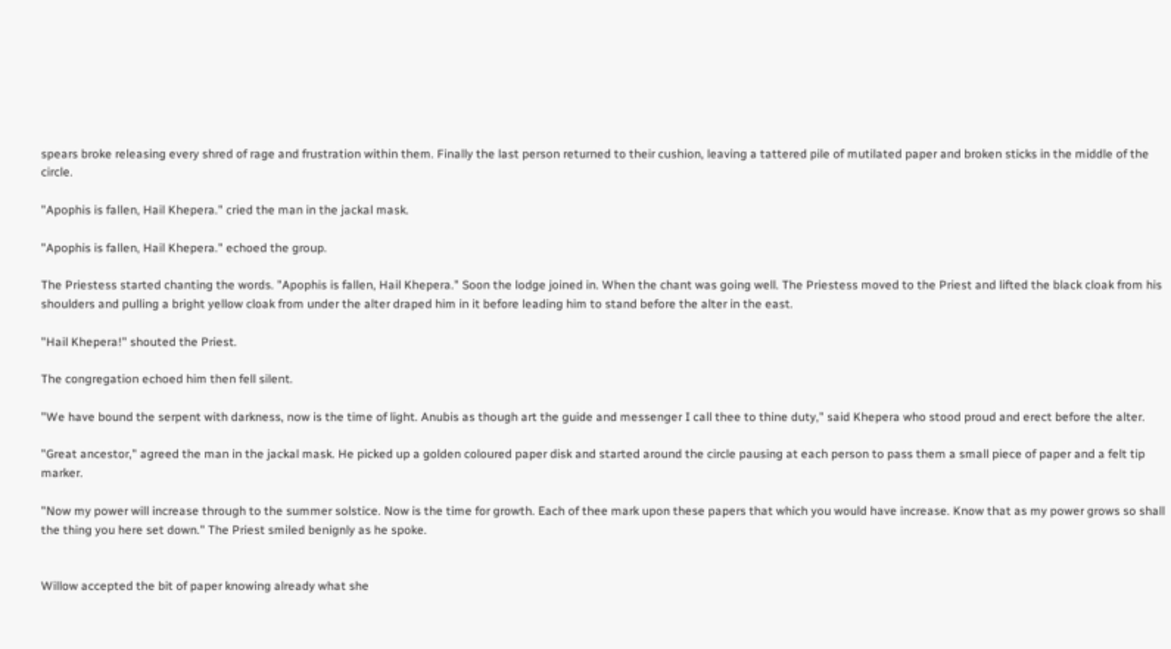spears broke releasing every shred of rage and frustration within them. Finally the last person returned to their cushion, leaving a tattered pile of mutilated paper and broken sticks in the middle of the circle.

"Apophis is fallen, Hail Khepera." cried the man in the jackal mask.

"Apophis is fallen, Hail Khepera." echoed the group.

The Priestess started chanting the words. "Apophis is fallen, Hail Khepera." Soon the lodge joined in. When the chant was going well. The Priestess moved to the Priest and lifted the black cloak from his shoulders and pulling a bright yellow cloak from under the alter draped him in it before leading him to stand before the alter in the east.

"Hail Khepera!" shouted the Priest.

The congregation echoed him then fell silent.

"We have bound the serpent with darkness, now is the time of light. Anubis as though art the guide and messenger I call thee to thine duty," said Khepera who stood proud and erect before the alter.

"Great ancestor," agreed the man in the jackal mask. He picked up a golden coloured paper disk and started around the circle pausing at each person to pass them a small piece of paper and a felt tip marker.

"Now my power will increase through to the summer solstice. Now is the time for growth. Each of thee mark upon these papers that which you would have increase. Know that as my power grows so shall the thing you here set down." The Priest smiled benignly as he spoke.


Willow accepted the bit of paper knowing already what she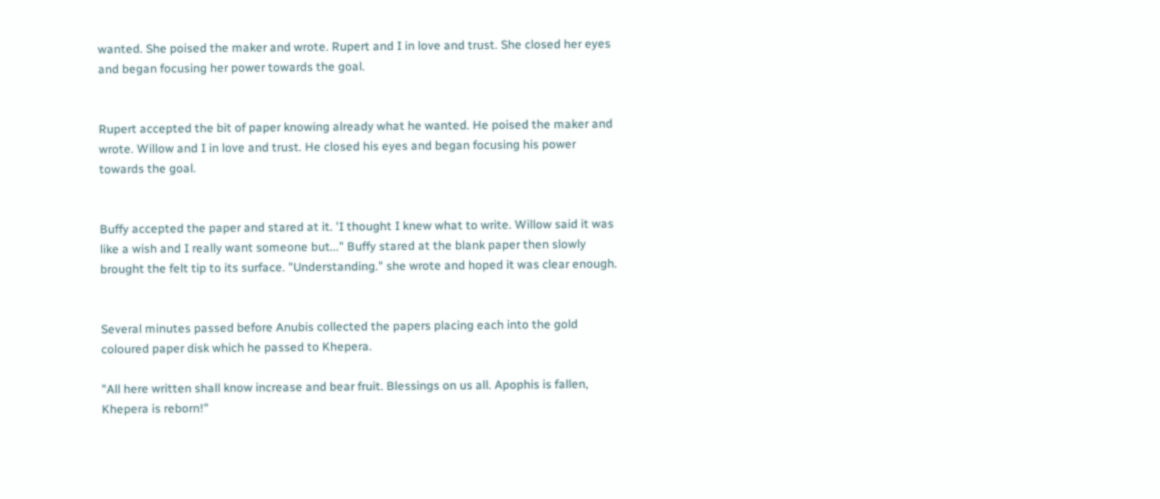wanted. She poised the maker and wrote. Rupert and I in love and trust. She closed her eyes and began focusing her power towards the goal.


Rupert accepted the bit of paper knowing already what he wanted. He poised the maker and wrote. Willow and I in love and trust. He closed his eyes and began focusing his power towards the goal.


Buffy accepted the paper and stared at it. 'I thought I knew what to write. Willow said it was like a wish and I really want someone but..." Buffy stared at the blank paper then slowly brought the felt tip to its surface. "Understanding." she wrote and hoped it was clear enough.


Several minutes passed before Anubis collected the papers placing each into the gold coloured paper disk which he passed to Khepera.

"All here written shall know increase and bear fruit. Blessings on us all. Apophis is fallen, Khepera is reborn!"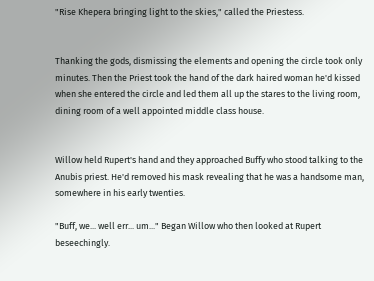"Rise Khepera bringing light to the skies," called the Priestess.


Thanking the gods, dismissing the elements and opening the circle took only minutes. Then the Priest took the hand of the dark haired woman he'd kissed when she entered the circle and led them all up the stares to the living room, dining room of a well appointed middle class house.


Willow held Rupert's hand and they approached Buffy who stood talking to the Anubis priest. He'd removed his mask revealing that he was a handsome man, somewhere in his early twenties.

"Buff, we... well err... um..." Began Willow who then looked at Rupert beseechingly.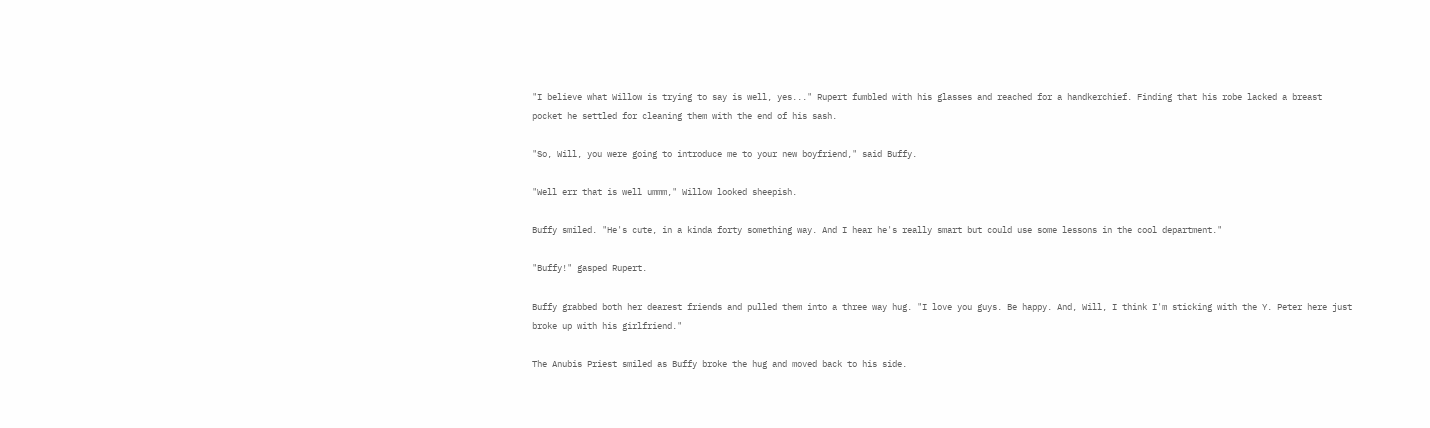"I believe what Willow is trying to say is well, yes..." Rupert fumbled with his glasses and reached for a handkerchief. Finding that his robe lacked a breast pocket he settled for cleaning them with the end of his sash.

"So, Will, you were going to introduce me to your new boyfriend," said Buffy.

"Well err that is well ummm," Willow looked sheepish.

Buffy smiled. "He's cute, in a kinda forty something way. And I hear he's really smart but could use some lessons in the cool department."

"Buffy!" gasped Rupert.

Buffy grabbed both her dearest friends and pulled them into a three way hug. "I love you guys. Be happy. And, Will, I think I'm sticking with the Y. Peter here just broke up with his girlfriend."

The Anubis Priest smiled as Buffy broke the hug and moved back to his side.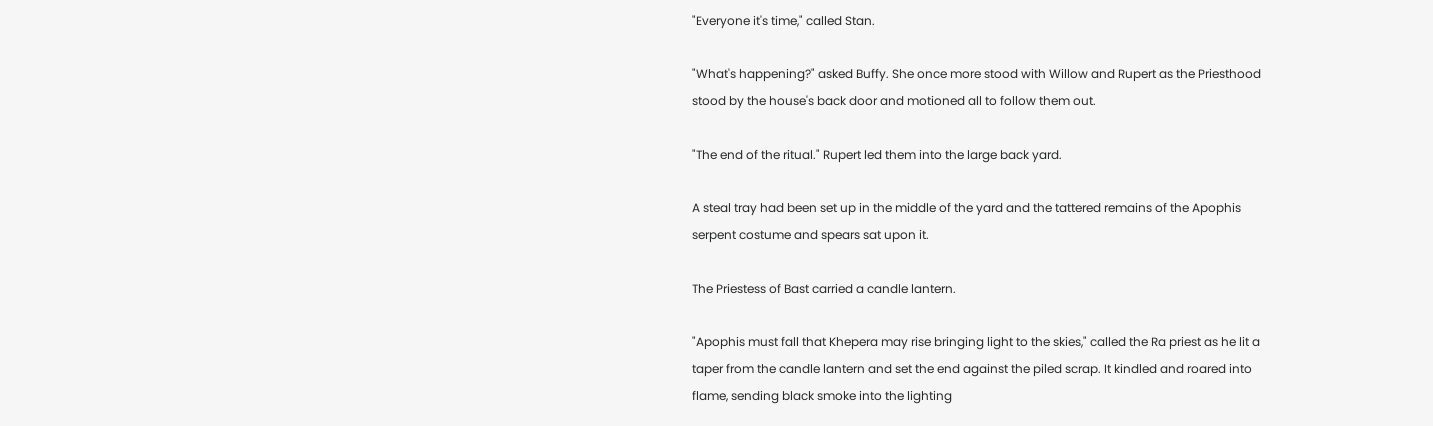"Everyone it's time," called Stan.

"What's happening?" asked Buffy. She once more stood with Willow and Rupert as the Priesthood stood by the house's back door and motioned all to follow them out.

"The end of the ritual." Rupert led them into the large back yard.

A steal tray had been set up in the middle of the yard and the tattered remains of the Apophis serpent costume and spears sat upon it.

The Priestess of Bast carried a candle lantern.

"Apophis must fall that Khepera may rise bringing light to the skies," called the Ra priest as he lit a taper from the candle lantern and set the end against the piled scrap. It kindled and roared into flame, sending black smoke into the lighting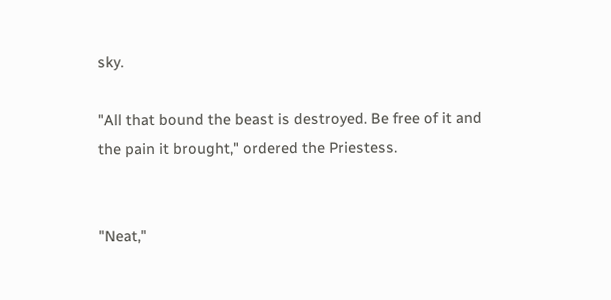sky.

"All that bound the beast is destroyed. Be free of it and the pain it brought," ordered the Priestess.


"Neat,"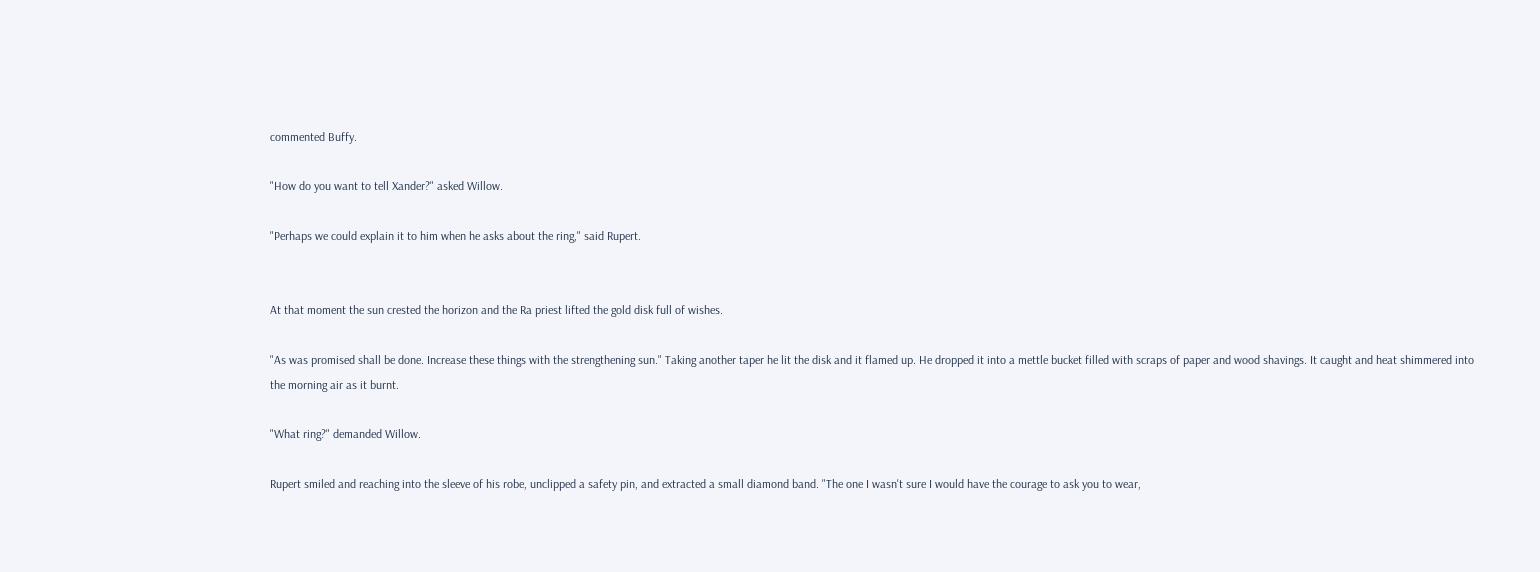commented Buffy.

"How do you want to tell Xander?" asked Willow.

"Perhaps we could explain it to him when he asks about the ring," said Rupert.


At that moment the sun crested the horizon and the Ra priest lifted the gold disk full of wishes.

"As was promised shall be done. Increase these things with the strengthening sun." Taking another taper he lit the disk and it flamed up. He dropped it into a mettle bucket filled with scraps of paper and wood shavings. It caught and heat shimmered into the morning air as it burnt.

"What ring?" demanded Willow.

Rupert smiled and reaching into the sleeve of his robe, unclipped a safety pin, and extracted a small diamond band. "The one I wasn't sure I would have the courage to ask you to wear,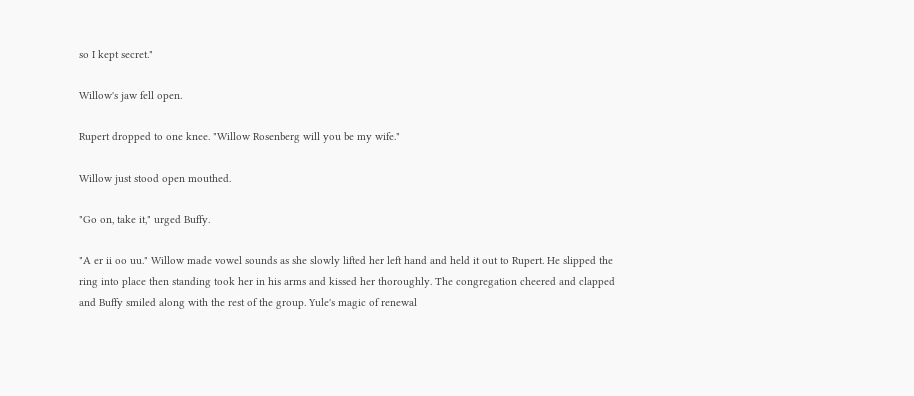so I kept secret."

Willow's jaw fell open.

Rupert dropped to one knee. "Willow Rosenberg will you be my wife."

Willow just stood open mouthed.

"Go on, take it," urged Buffy.

"A er ii oo uu." Willow made vowel sounds as she slowly lifted her left hand and held it out to Rupert. He slipped the ring into place then standing took her in his arms and kissed her thoroughly. The congregation cheered and clapped and Buffy smiled along with the rest of the group. Yule's magic of renewal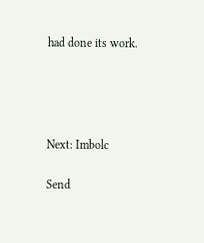had done its work.




Next: Imbolc

Send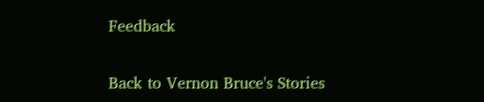Feedback

Back to Vernon Bruce's Stories